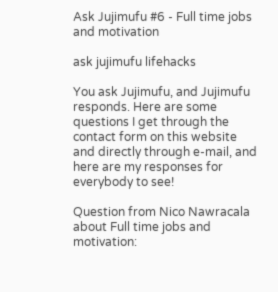Ask Jujimufu #6 - Full time jobs and motivation

ask jujimufu lifehacks

You ask Jujimufu, and Jujimufu responds. Here are some questions I get through the contact form on this website and directly through e-mail, and here are my responses for everybody to see!

Question from Nico Nawracala about Full time jobs and motivation: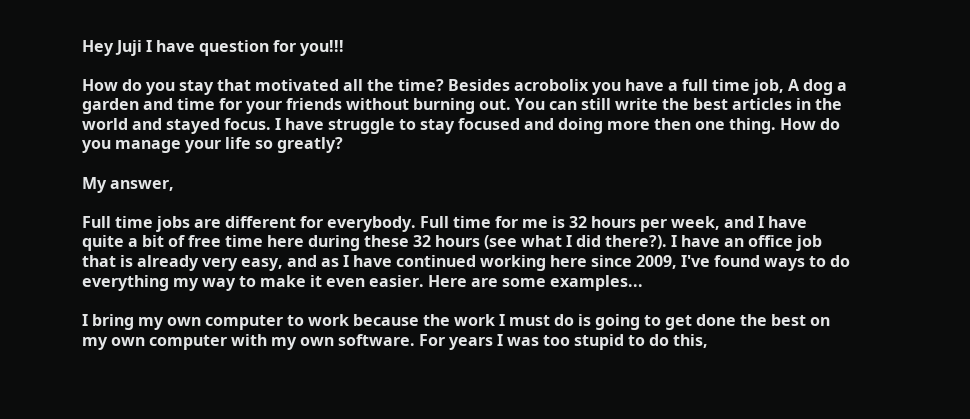Hey Juji I have question for you!!!

How do you stay that motivated all the time? Besides acrobolix you have a full time job, A dog a garden and time for your friends without burning out. You can still write the best articles in the world and stayed focus. I have struggle to stay focused and doing more then one thing. How do you manage your life so greatly?

My answer,

Full time jobs are different for everybody. Full time for me is 32 hours per week, and I have quite a bit of free time here during these 32 hours (see what I did there?). I have an office job that is already very easy, and as I have continued working here since 2009, I've found ways to do everything my way to make it even easier. Here are some examples...

I bring my own computer to work because the work I must do is going to get done the best on my own computer with my own software. For years I was too stupid to do this,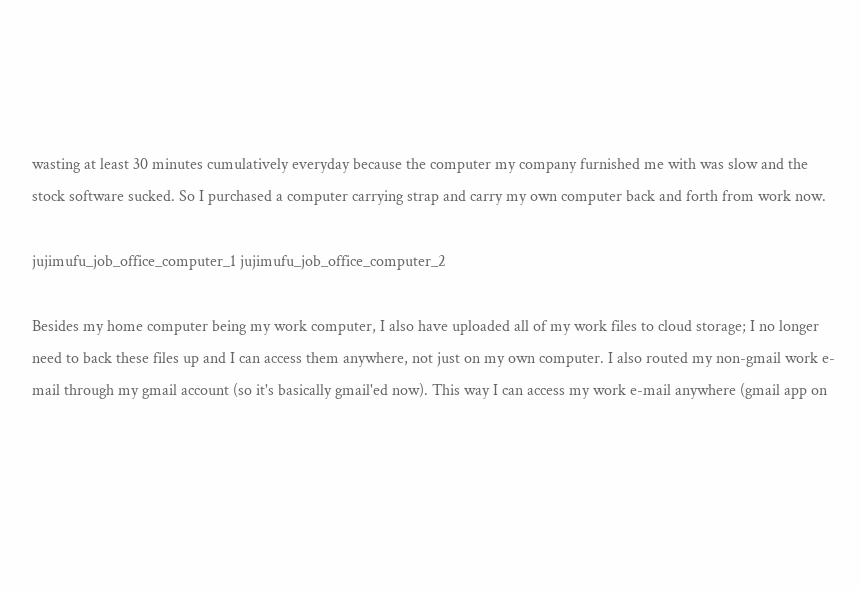wasting at least 30 minutes cumulatively everyday because the computer my company furnished me with was slow and the stock software sucked. So I purchased a computer carrying strap and carry my own computer back and forth from work now.

jujimufu_job_office_computer_1 jujimufu_job_office_computer_2

Besides my home computer being my work computer, I also have uploaded all of my work files to cloud storage; I no longer need to back these files up and I can access them anywhere, not just on my own computer. I also routed my non-gmail work e-mail through my gmail account (so it's basically gmail'ed now). This way I can access my work e-mail anywhere (gmail app on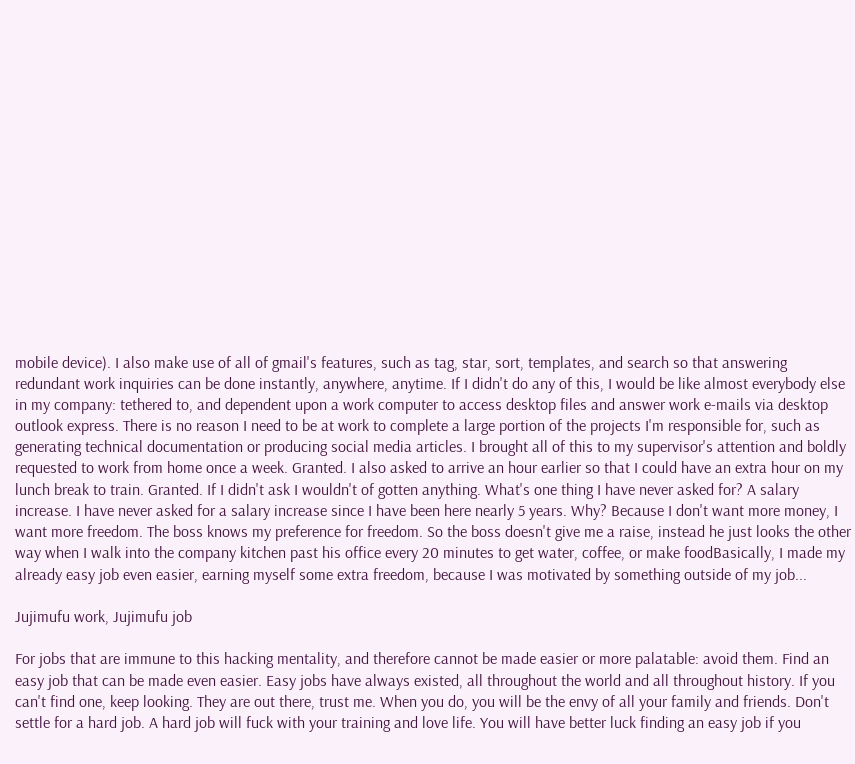mobile device). I also make use of all of gmail's features, such as tag, star, sort, templates, and search so that answering redundant work inquiries can be done instantly, anywhere, anytime. If I didn't do any of this, I would be like almost everybody else in my company: tethered to, and dependent upon a work computer to access desktop files and answer work e-mails via desktop outlook express. There is no reason I need to be at work to complete a large portion of the projects I'm responsible for, such as generating technical documentation or producing social media articles. I brought all of this to my supervisor's attention and boldly requested to work from home once a week. Granted. I also asked to arrive an hour earlier so that I could have an extra hour on my lunch break to train. Granted. If I didn't ask I wouldn't of gotten anything. What's one thing I have never asked for? A salary increase. I have never asked for a salary increase since I have been here nearly 5 years. Why? Because I don't want more money, I want more freedom. The boss knows my preference for freedom. So the boss doesn't give me a raise, instead he just looks the other way when I walk into the company kitchen past his office every 20 minutes to get water, coffee, or make foodBasically, I made my already easy job even easier, earning myself some extra freedom, because I was motivated by something outside of my job...

Jujimufu work, Jujimufu job

For jobs that are immune to this hacking mentality, and therefore cannot be made easier or more palatable: avoid them. Find an easy job that can be made even easier. Easy jobs have always existed, all throughout the world and all throughout history. If you can't find one, keep looking. They are out there, trust me. When you do, you will be the envy of all your family and friends. Don't settle for a hard job. A hard job will fuck with your training and love life. You will have better luck finding an easy job if you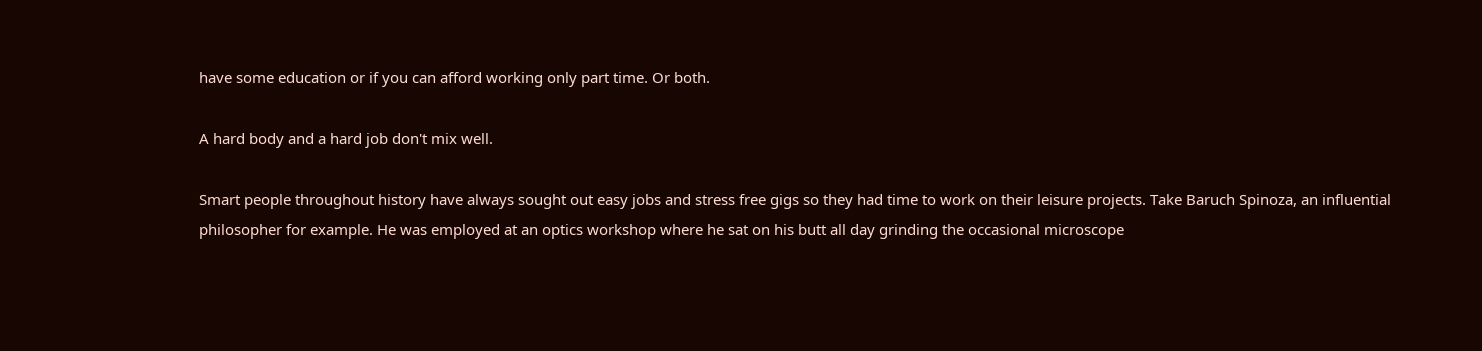have some education or if you can afford working only part time. Or both.

A hard body and a hard job don't mix well.

Smart people throughout history have always sought out easy jobs and stress free gigs so they had time to work on their leisure projects. Take Baruch Spinoza, an influential philosopher for example. He was employed at an optics workshop where he sat on his butt all day grinding the occasional microscope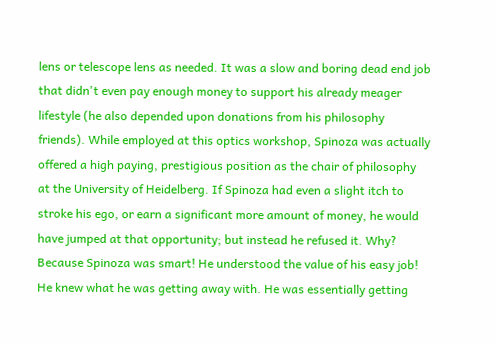lens or telescope lens as needed. It was a slow and boring dead end job that didn't even pay enough money to support his already meager lifestyle (he also depended upon donations from his philosophy friends). While employed at this optics workshop, Spinoza was actually offered a high paying, prestigious position as the chair of philosophy at the University of Heidelberg. If Spinoza had even a slight itch to stroke his ego, or earn a significant more amount of money, he would have jumped at that opportunity; but instead he refused it. Why? Because Spinoza was smart! He understood the value of his easy job! He knew what he was getting away with. He was essentially getting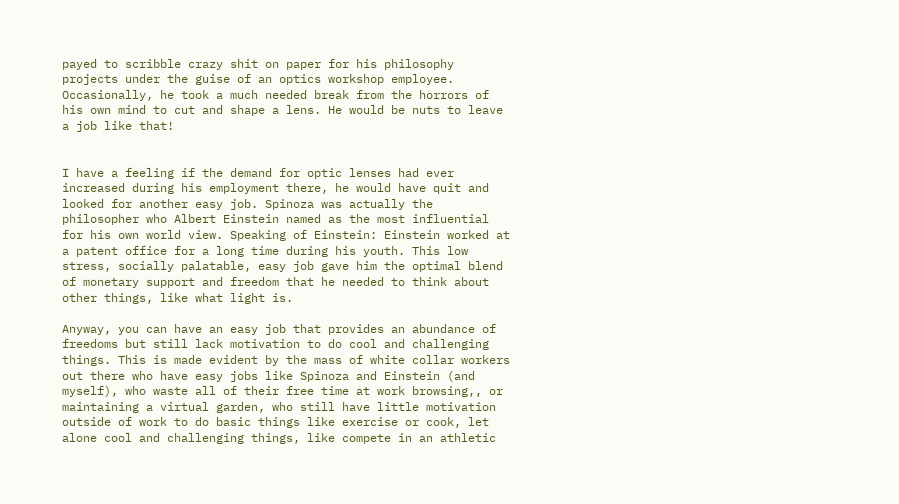payed to scribble crazy shit on paper for his philosophy projects under the guise of an optics workshop employee. Occasionally, he took a much needed break from the horrors of his own mind to cut and shape a lens. He would be nuts to leave a job like that!


I have a feeling if the demand for optic lenses had ever increased during his employment there, he would have quit and looked for another easy job. Spinoza was actually the philosopher who Albert Einstein named as the most influential for his own world view. Speaking of Einstein: Einstein worked at a patent office for a long time during his youth. This low stress, socially palatable, easy job gave him the optimal blend of monetary support and freedom that he needed to think about other things, like what light is.

Anyway, you can have an easy job that provides an abundance of freedoms but still lack motivation to do cool and challenging things. This is made evident by the mass of white collar workers out there who have easy jobs like Spinoza and Einstein (and myself), who waste all of their free time at work browsing,, or maintaining a virtual garden, who still have little motivation outside of work to do basic things like exercise or cook, let alone cool and challenging things, like compete in an athletic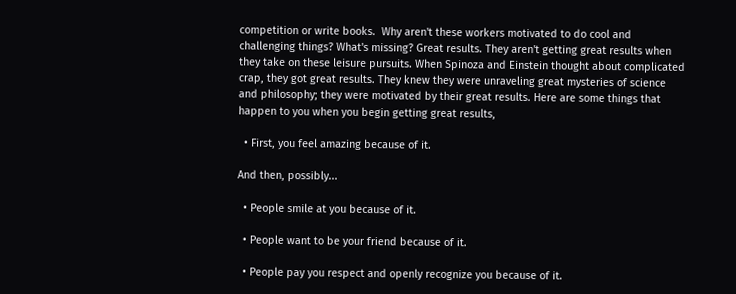competition or write books.  Why aren't these workers motivated to do cool and challenging things? What's missing? Great results. They aren't getting great results when they take on these leisure pursuits. When Spinoza and Einstein thought about complicated crap, they got great results. They knew they were unraveling great mysteries of science and philosophy; they were motivated by their great results. Here are some things that happen to you when you begin getting great results,

  • First, you feel amazing because of it.

And then, possibly...

  • People smile at you because of it.

  • People want to be your friend because of it.

  • People pay you respect and openly recognize you because of it.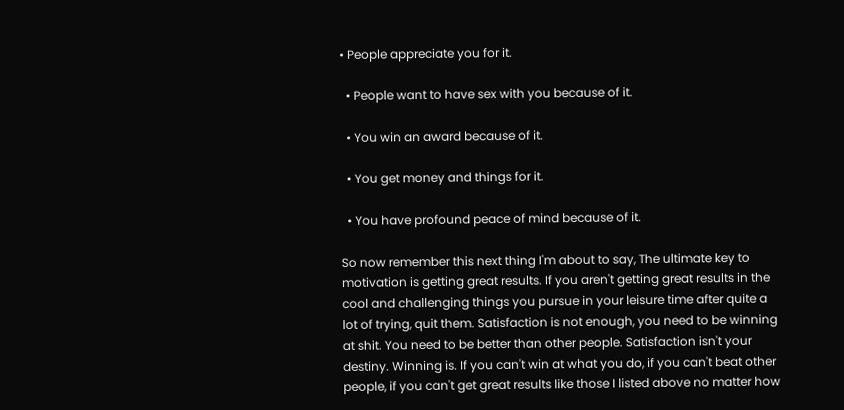• People appreciate you for it.

  • People want to have sex with you because of it.

  • You win an award because of it.

  • You get money and things for it.

  • You have profound peace of mind because of it.

So now remember this next thing I'm about to say, The ultimate key to motivation is getting great results. If you aren't getting great results in the cool and challenging things you pursue in your leisure time after quite a lot of trying, quit them. Satisfaction is not enough, you need to be winning at shit. You need to be better than other people. Satisfaction isn't your destiny. Winning is. If you can't win at what you do, if you can't beat other people, if you can't get great results like those I listed above no matter how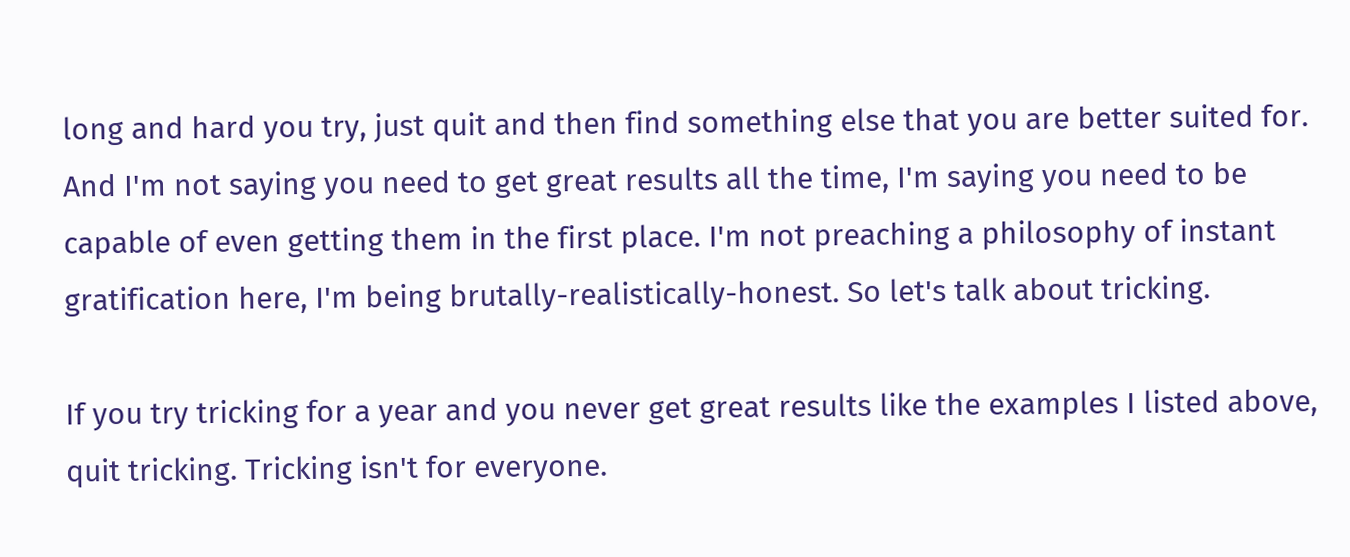long and hard you try, just quit and then find something else that you are better suited for. And I'm not saying you need to get great results all the time, I'm saying you need to be capable of even getting them in the first place. I'm not preaching a philosophy of instant gratification here, I'm being brutally-realistically-honest. So let's talk about tricking.

If you try tricking for a year and you never get great results like the examples I listed above, quit tricking. Tricking isn't for everyone.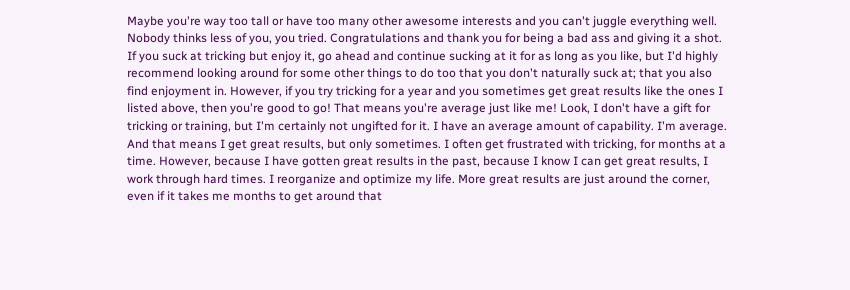Maybe you're way too tall or have too many other awesome interests and you can't juggle everything well. Nobody thinks less of you, you tried. Congratulations and thank you for being a bad ass and giving it a shot. If you suck at tricking but enjoy it, go ahead and continue sucking at it for as long as you like, but I'd highly recommend looking around for some other things to do too that you don't naturally suck at; that you also find enjoyment in. However, if you try tricking for a year and you sometimes get great results like the ones I listed above, then you're good to go! That means you're average just like me! Look, I don't have a gift for tricking or training, but I'm certainly not ungifted for it. I have an average amount of capability. I'm average. And that means I get great results, but only sometimes. I often get frustrated with tricking, for months at a time. However, because I have gotten great results in the past, because I know I can get great results, I work through hard times. I reorganize and optimize my life. More great results are just around the corner, even if it takes me months to get around that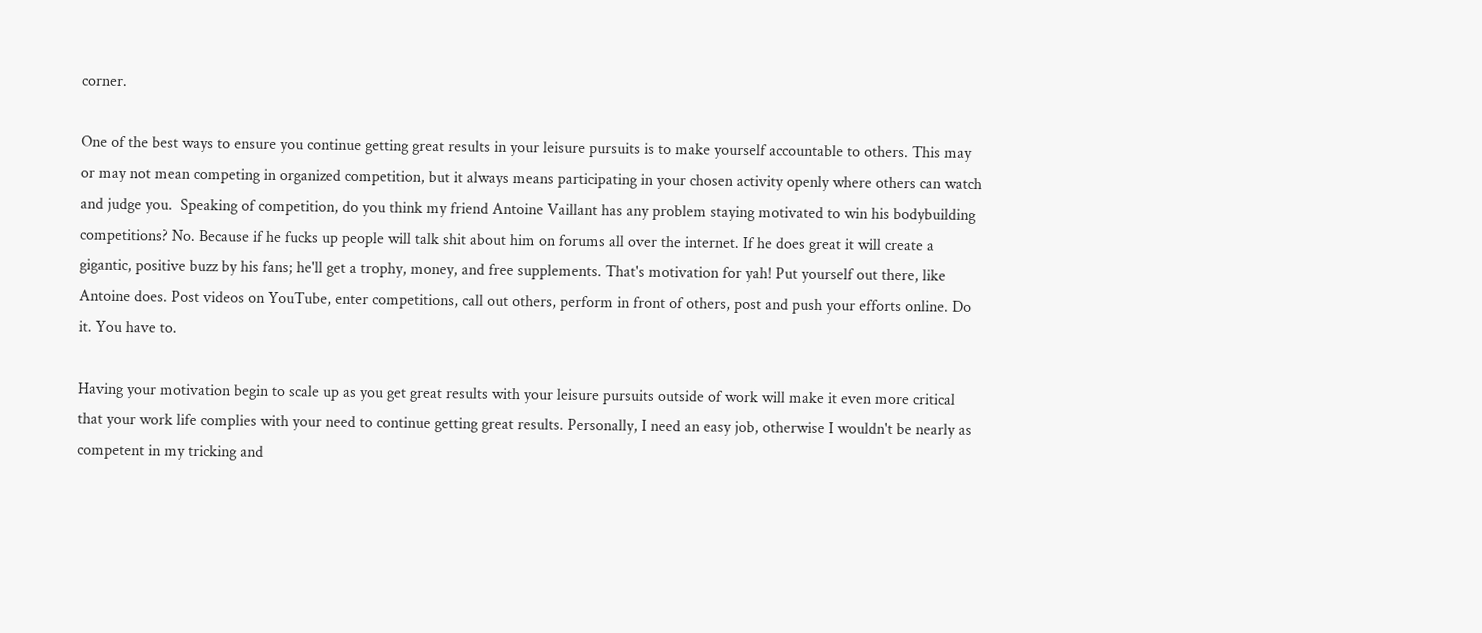corner.

One of the best ways to ensure you continue getting great results in your leisure pursuits is to make yourself accountable to others. This may or may not mean competing in organized competition, but it always means participating in your chosen activity openly where others can watch and judge you.  Speaking of competition, do you think my friend Antoine Vaillant has any problem staying motivated to win his bodybuilding competitions? No. Because if he fucks up people will talk shit about him on forums all over the internet. If he does great it will create a gigantic, positive buzz by his fans; he'll get a trophy, money, and free supplements. That's motivation for yah! Put yourself out there, like Antoine does. Post videos on YouTube, enter competitions, call out others, perform in front of others, post and push your efforts online. Do it. You have to.

Having your motivation begin to scale up as you get great results with your leisure pursuits outside of work will make it even more critical that your work life complies with your need to continue getting great results. Personally, I need an easy job, otherwise I wouldn't be nearly as competent in my tricking and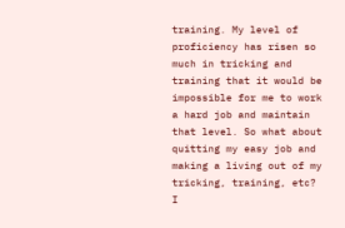training. My level of proficiency has risen so much in tricking and training that it would be impossible for me to work a hard job and maintain that level. So what about quitting my easy job and making a living out of my tricking, training, etc? I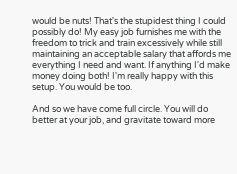would be nuts! That's the stupidest thing I could possibly do! My easy job furnishes me with the freedom to trick and train excessively while still maintaining an acceptable salary that affords me everything I need and want. If anything I'd make money doing both! I'm really happy with this setup. You would be too.

And so we have come full circle. You will do better at your job, and gravitate toward more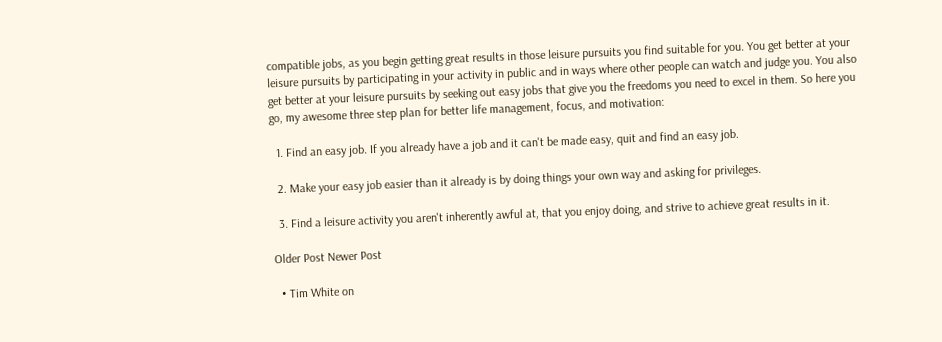compatible jobs, as you begin getting great results in those leisure pursuits you find suitable for you. You get better at your leisure pursuits by participating in your activity in public and in ways where other people can watch and judge you. You also get better at your leisure pursuits by seeking out easy jobs that give you the freedoms you need to excel in them. So here you go, my awesome three step plan for better life management, focus, and motivation:

  1. Find an easy job. If you already have a job and it can't be made easy, quit and find an easy job.

  2. Make your easy job easier than it already is by doing things your own way and asking for privileges.

  3. Find a leisure activity you aren't inherently awful at, that you enjoy doing, and strive to achieve great results in it.

Older Post Newer Post

  • Tim White on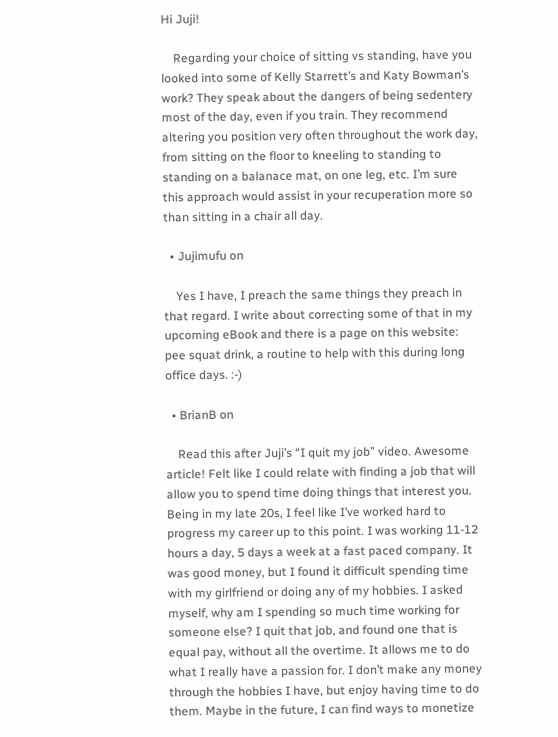Hi Juji!

    Regarding your choice of sitting vs standing, have you looked into some of Kelly Starrett’s and Katy Bowman’s work? They speak about the dangers of being sedentery most of the day, even if you train. They recommend altering you position very often throughout the work day, from sitting on the floor to kneeling to standing to standing on a balanace mat, on one leg, etc. I’m sure this approach would assist in your recuperation more so than sitting in a chair all day.

  • Jujimufu on

    Yes I have, I preach the same things they preach in that regard. I write about correcting some of that in my upcoming eBook and there is a page on this website: pee squat drink, a routine to help with this during long office days. :-)

  • BrianB on

    Read this after Juji’s “I quit my job” video. Awesome article! Felt like I could relate with finding a job that will allow you to spend time doing things that interest you. Being in my late 20s, I feel like I’ve worked hard to progress my career up to this point. I was working 11-12 hours a day, 5 days a week at a fast paced company. It was good money, but I found it difficult spending time with my girlfriend or doing any of my hobbies. I asked myself, why am I spending so much time working for someone else? I quit that job, and found one that is equal pay, without all the overtime. It allows me to do what I really have a passion for. I don’t make any money through the hobbies I have, but enjoy having time to do them. Maybe in the future, I can find ways to monetize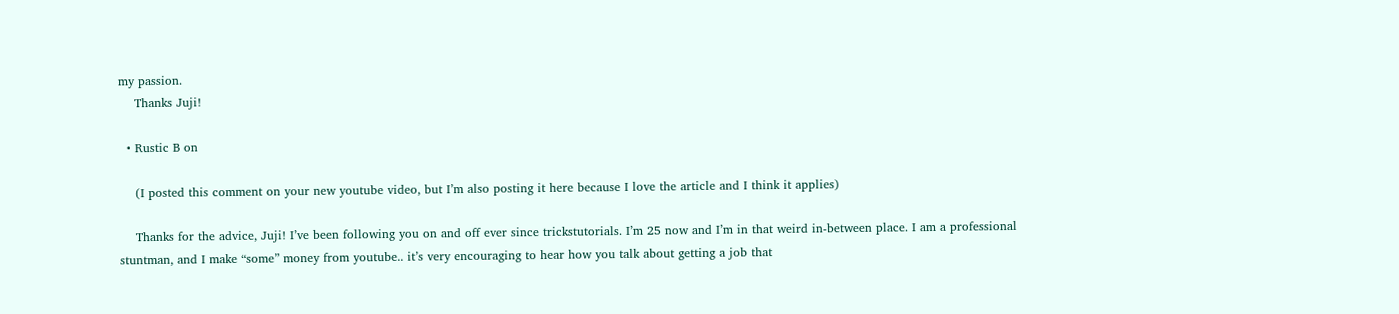my passion.
    Thanks Juji!

  • Rustic B on

    (I posted this comment on your new youtube video, but I’m also posting it here because I love the article and I think it applies)

    Thanks for the advice, Juji! I’ve been following you on and off ever since trickstutorials. I’m 25 now and I’m in that weird in-between place. I am a professional stuntman, and I make “some” money from youtube.. it’s very encouraging to hear how you talk about getting a job that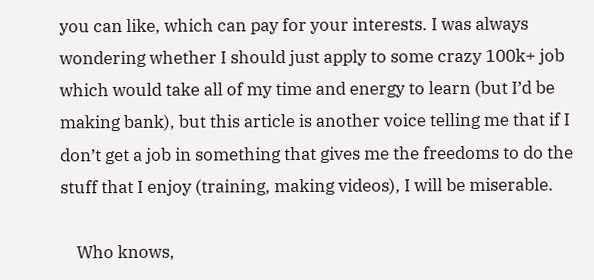you can like, which can pay for your interests. I was always wondering whether I should just apply to some crazy 100k+ job which would take all of my time and energy to learn (but I’d be making bank), but this article is another voice telling me that if I don’t get a job in something that gives me the freedoms to do the stuff that I enjoy (training, making videos), I will be miserable.

    Who knows,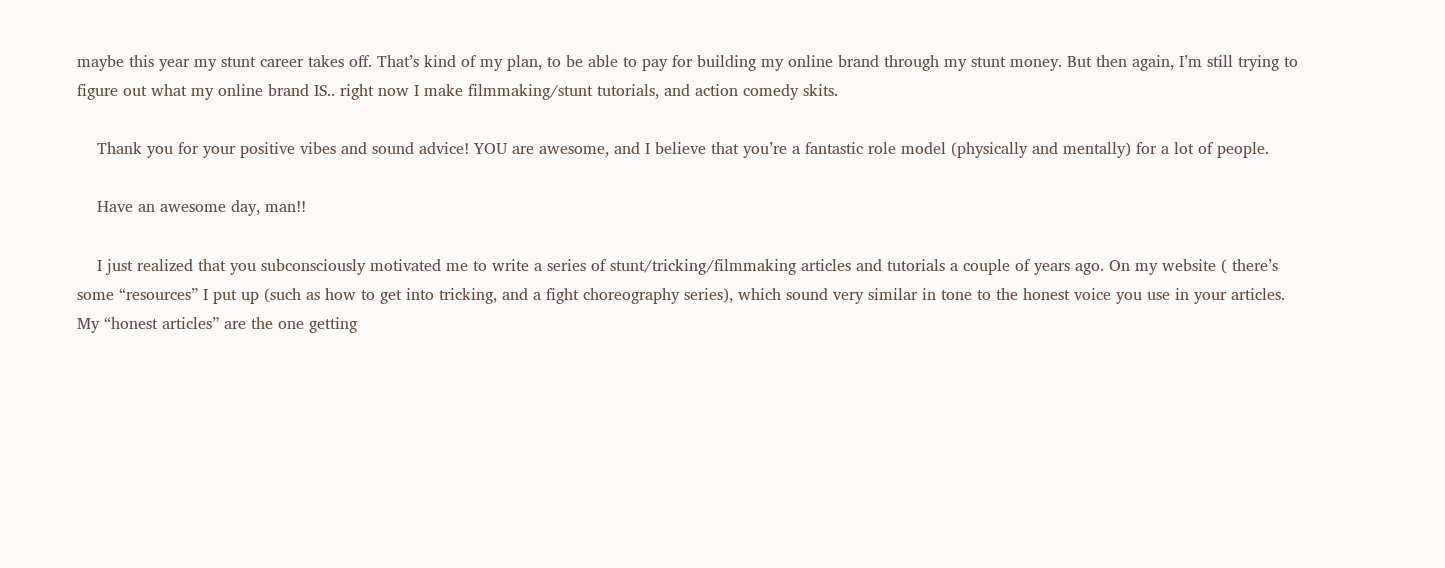maybe this year my stunt career takes off. That’s kind of my plan, to be able to pay for building my online brand through my stunt money. But then again, I’m still trying to figure out what my online brand IS.. right now I make filmmaking/stunt tutorials, and action comedy skits.

    Thank you for your positive vibes and sound advice! YOU are awesome, and I believe that you’re a fantastic role model (physically and mentally) for a lot of people.

    Have an awesome day, man!!

    I just realized that you subconsciously motivated me to write a series of stunt/tricking/filmmaking articles and tutorials a couple of years ago. On my website ( there’s some “resources” I put up (such as how to get into tricking, and a fight choreography series), which sound very similar in tone to the honest voice you use in your articles. My “honest articles” are the one getting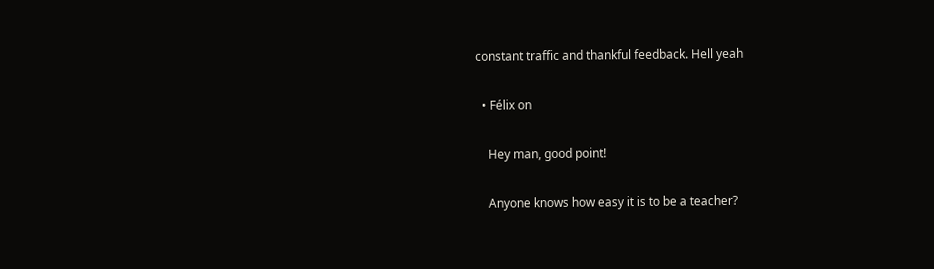constant traffic and thankful feedback. Hell yeah

  • Félix on

    Hey man, good point!

    Anyone knows how easy it is to be a teacher?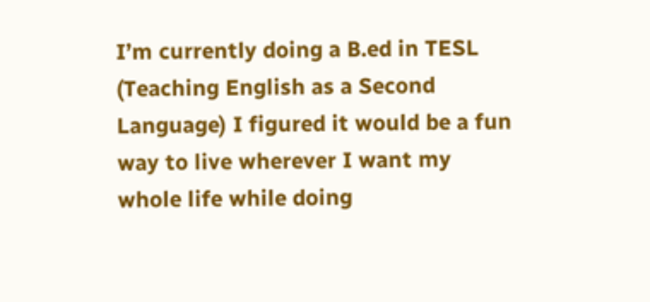I’m currently doing a B.ed in TESL (Teaching English as a Second Language) I figured it would be a fun way to live wherever I want my whole life while doing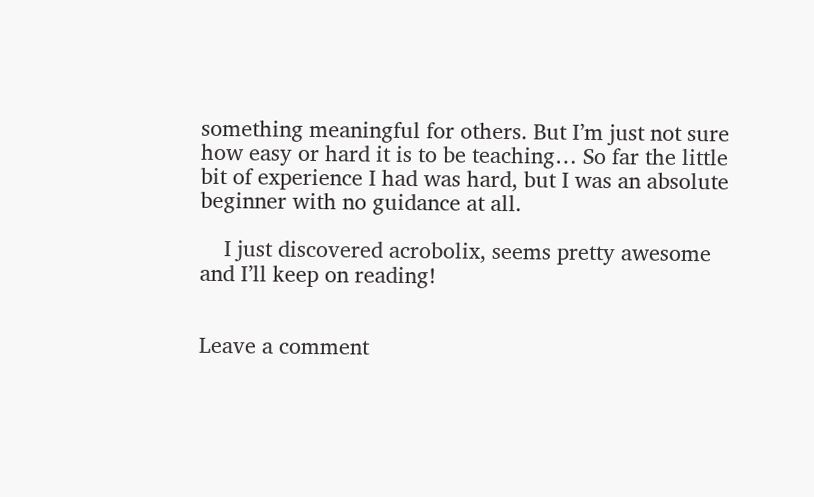something meaningful for others. But I’m just not sure how easy or hard it is to be teaching… So far the little bit of experience I had was hard, but I was an absolute beginner with no guidance at all.

    I just discovered acrobolix, seems pretty awesome and I’ll keep on reading!


Leave a comment